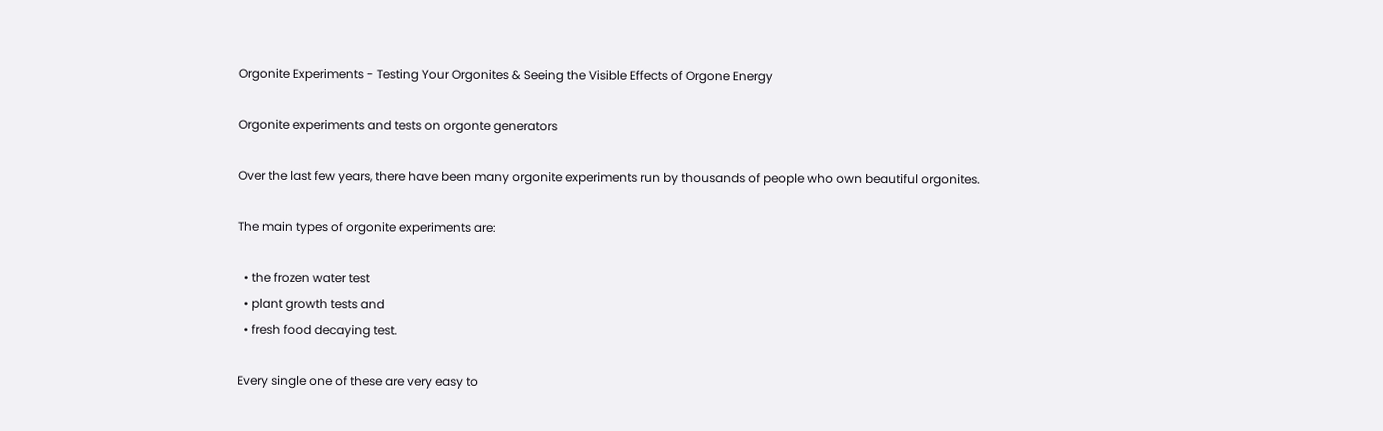Orgonite Experiments - Testing Your Orgonites & Seeing the Visible Effects of Orgone Energy

Orgonite experiments and tests on orgonte generators

Over the last few years, there have been many orgonite experiments run by thousands of people who own beautiful orgonites.

The main types of orgonite experiments are:

  • the frozen water test
  • plant growth tests and
  • fresh food decaying test.

Every single one of these are very easy to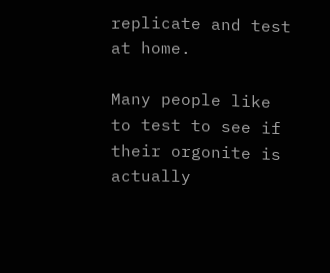replicate and test at home.

Many people like to test to see if their orgonite is actually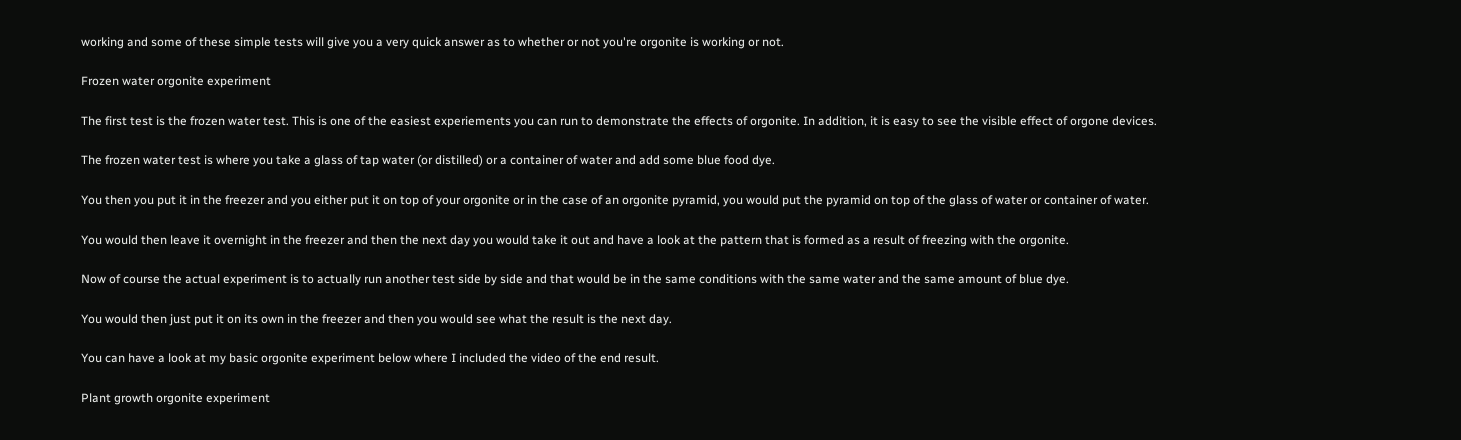working and some of these simple tests will give you a very quick answer as to whether or not you're orgonite is working or not.

Frozen water orgonite experiment

The first test is the frozen water test. This is one of the easiest experiements you can run to demonstrate the effects of orgonite. In addition, it is easy to see the visible effect of orgone devices.

The frozen water test is where you take a glass of tap water (or distilled) or a container of water and add some blue food dye.

You then you put it in the freezer and you either put it on top of your orgonite or in the case of an orgonite pyramid, you would put the pyramid on top of the glass of water or container of water.

You would then leave it overnight in the freezer and then the next day you would take it out and have a look at the pattern that is formed as a result of freezing with the orgonite.

Now of course the actual experiment is to actually run another test side by side and that would be in the same conditions with the same water and the same amount of blue dye.

You would then just put it on its own in the freezer and then you would see what the result is the next day.

You can have a look at my basic orgonite experiment below where I included the video of the end result.

Plant growth orgonite experiment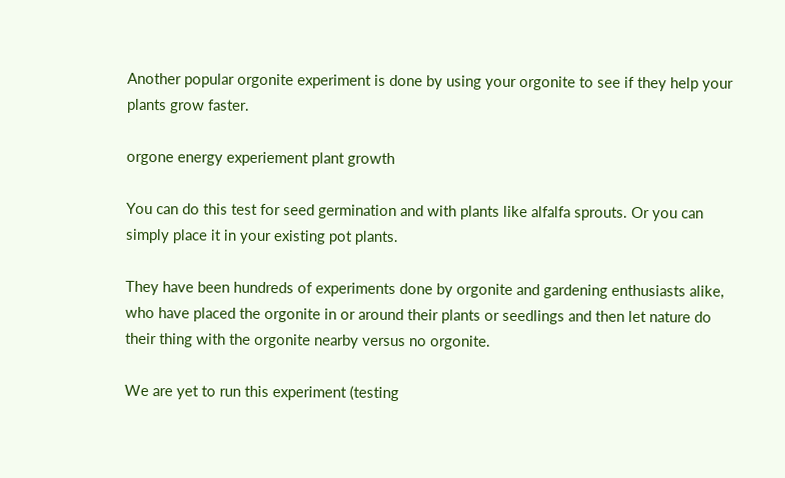Another popular orgonite experiment is done by using your orgonite to see if they help your plants grow faster.

orgone energy experiement plant growth

You can do this test for seed germination and with plants like alfalfa sprouts. Or you can simply place it in your existing pot plants.

They have been hundreds of experiments done by orgonite and gardening enthusiasts alike, who have placed the orgonite in or around their plants or seedlings and then let nature do their thing with the orgonite nearby versus no orgonite.

We are yet to run this experiment (testing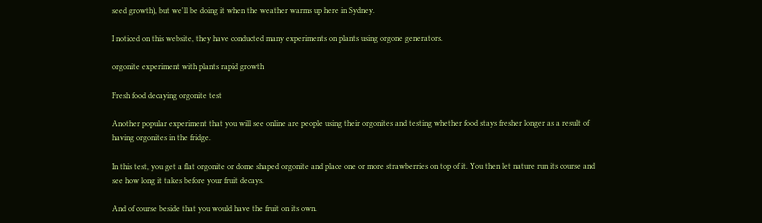seed growth), but we'll be doing it when the weather warms up here in Sydney.

I noticed on this website, they have conducted many experiments on plants using orgone generators.

orgonite experiment with plants rapid growth

Fresh food decaying orgonite test

Another popular experiment that you will see online are people using their orgonites and testing whether food stays fresher longer as a result of having orgonites in the fridge.

In this test, you get a flat orgonite or dome shaped orgonite and place one or more strawberries on top of it. You then let nature run its course and see how long it takes before your fruit decays.

And of course beside that you would have the fruit on its own.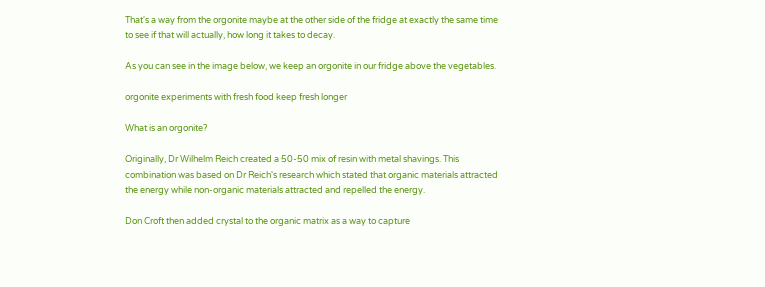That's a way from the orgonite maybe at the other side of the fridge at exactly the same time to see if that will actually, how long it takes to decay.

As you can see in the image below, we keep an orgonite in our fridge above the vegetables.

orgonite experiments with fresh food keep fresh longer

What is an orgonite?

Originally, Dr Wilhelm Reich created a 50-50 mix of resin with metal shavings. This combination was based on Dr Reich's research which stated that organic materials attracted the energy while non-organic materials attracted and repelled the energy.

Don Croft then added crystal to the organic matrix as a way to capture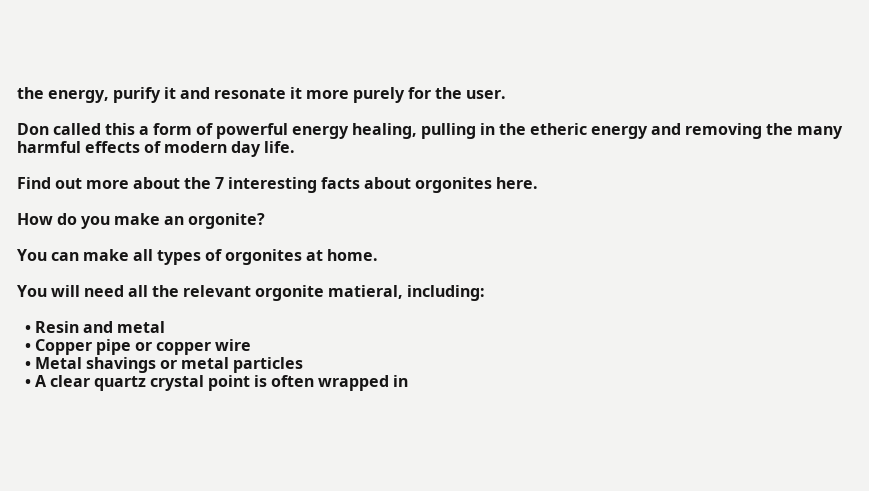the energy, purify it and resonate it more purely for the user.

Don called this a form of powerful energy healing, pulling in the etheric energy and removing the many harmful effects of modern day life.

Find out more about the 7 interesting facts about orgonites here.

How do you make an orgonite?

You can make all types of orgonites at home.

You will need all the relevant orgonite matieral, including:

  • Resin and metal
  • Copper pipe or copper wire
  • Metal shavings or metal particles
  • A clear quartz crystal point is often wrapped in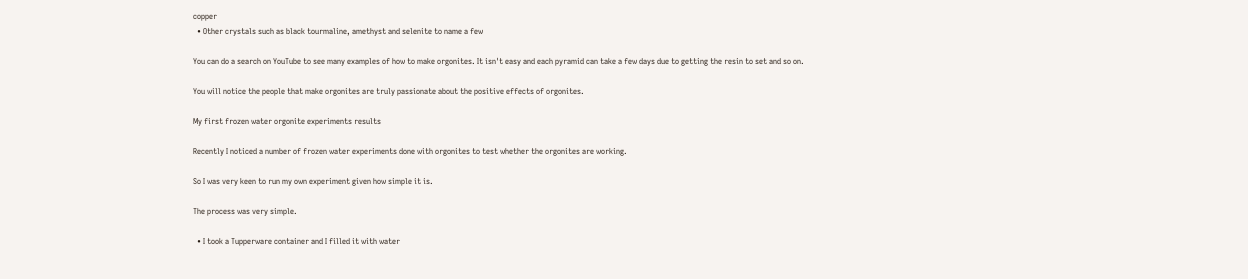copper
  • Other crystals such as black tourmaline, amethyst and selenite to name a few

You can do a search on YouTube to see many examples of how to make orgonites. It isn't easy and each pyramid can take a few days due to getting the resin to set and so on.

You will notice the people that make orgonites are truly passionate about the positive effects of orgonites.

My first frozen water orgonite experiments results

Recently I noticed a number of frozen water experiments done with orgonites to test whether the orgonites are working.

So I was very keen to run my own experiment given how simple it is.

The process was very simple.

  • I took a Tupperware container and I filled it with water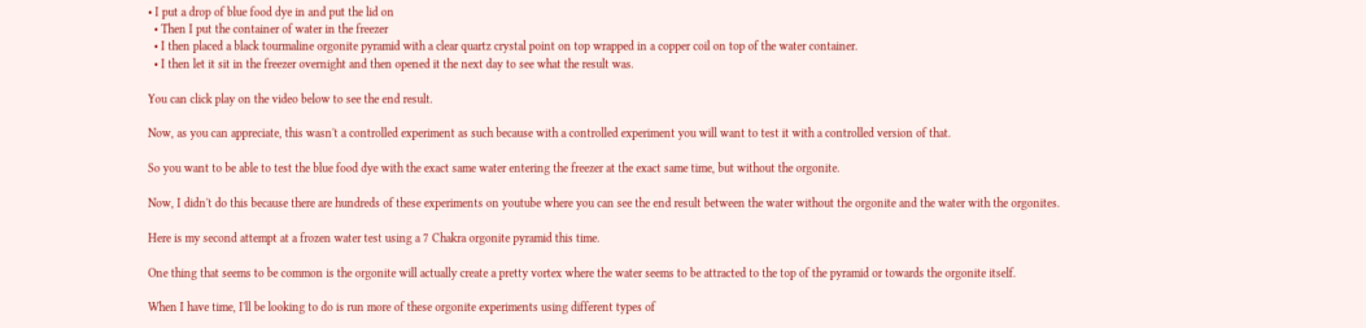• I put a drop of blue food dye in and put the lid on
  • Then I put the container of water in the freezer
  • I then placed a black tourmaline orgonite pyramid with a clear quartz crystal point on top wrapped in a copper coil on top of the water container.
  • I then let it sit in the freezer overnight and then opened it the next day to see what the result was.

You can click play on the video below to see the end result.

Now, as you can appreciate, this wasn't a controlled experiment as such because with a controlled experiment you will want to test it with a controlled version of that.

So you want to be able to test the blue food dye with the exact same water entering the freezer at the exact same time, but without the orgonite.

Now, I didn't do this because there are hundreds of these experiments on youtube where you can see the end result between the water without the orgonite and the water with the orgonites.

Here is my second attempt at a frozen water test using a 7 Chakra orgonite pyramid this time.

One thing that seems to be common is the orgonite will actually create a pretty vortex where the water seems to be attracted to the top of the pyramid or towards the orgonite itself.

When I have time, I'll be looking to do is run more of these orgonite experiments using different types of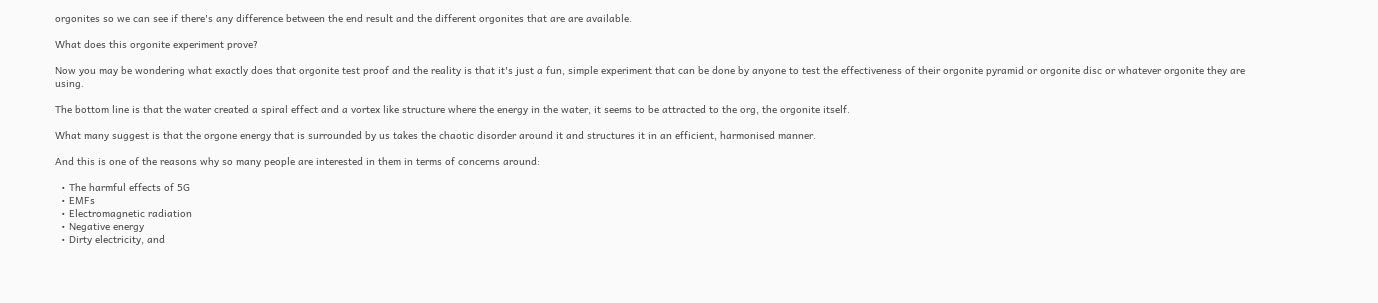orgonites so we can see if there's any difference between the end result and the different orgonites that are are available.

What does this orgonite experiment prove?

Now you may be wondering what exactly does that orgonite test proof and the reality is that it's just a fun, simple experiment that can be done by anyone to test the effectiveness of their orgonite pyramid or orgonite disc or whatever orgonite they are using.

The bottom line is that the water created a spiral effect and a vortex like structure where the energy in the water, it seems to be attracted to the org, the orgonite itself.

What many suggest is that the orgone energy that is surrounded by us takes the chaotic disorder around it and structures it in an efficient, harmonised manner.

And this is one of the reasons why so many people are interested in them in terms of concerns around:

  • The harmful effects of 5G
  • EMFs
  • Electromagnetic radiation
  • Negative energy
  • Dirty electricity, and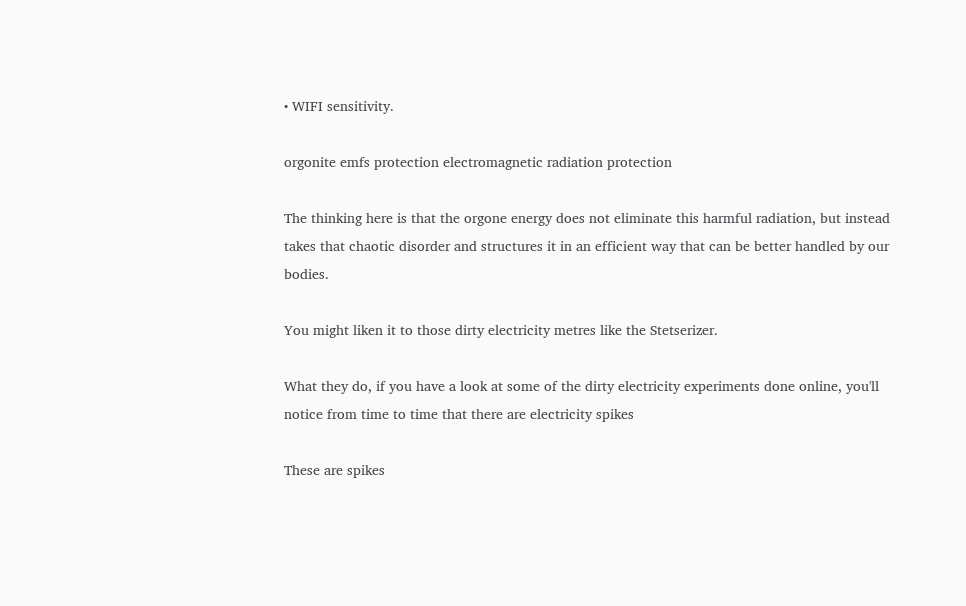• WIFI sensitivity.

orgonite emfs protection electromagnetic radiation protection

The thinking here is that the orgone energy does not eliminate this harmful radiation, but instead takes that chaotic disorder and structures it in an efficient way that can be better handled by our bodies.

You might liken it to those dirty electricity metres like the Stetserizer.

What they do, if you have a look at some of the dirty electricity experiments done online, you'll notice from time to time that there are electricity spikes

These are spikes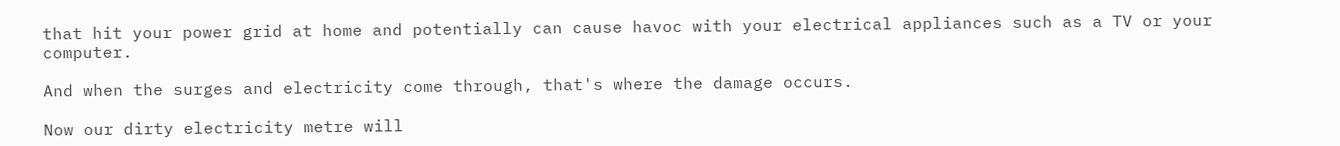that hit your power grid at home and potentially can cause havoc with your electrical appliances such as a TV or your computer.

And when the surges and electricity come through, that's where the damage occurs.

Now our dirty electricity metre will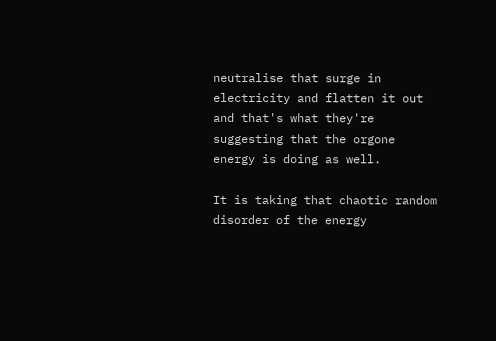neutralise that surge in electricity and flatten it out and that's what they're suggesting that the orgone energy is doing as well.

It is taking that chaotic random disorder of the energy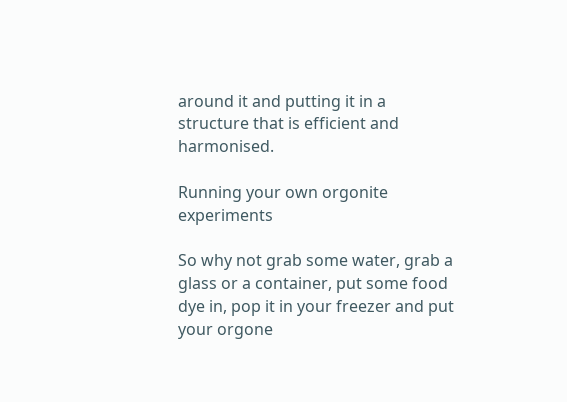around it and putting it in a structure that is efficient and harmonised.

Running your own orgonite experiments

So why not grab some water, grab a glass or a container, put some food dye in, pop it in your freezer and put your orgone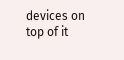devices on top of it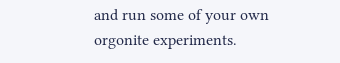and run some of your own orgonite experiments.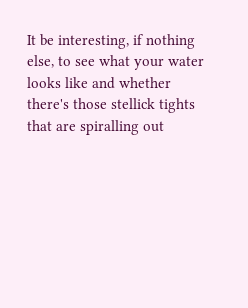It be interesting, if nothing else, to see what your water looks like and whether there's those stellick tights that are spiralling out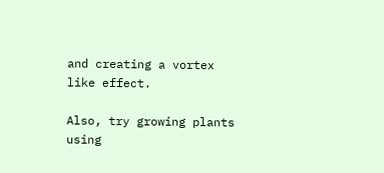and creating a vortex like effect.

Also, try growing plants using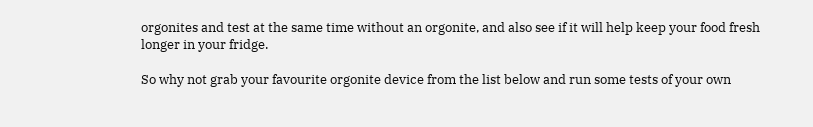orgonites and test at the same time without an orgonite, and also see if it will help keep your food fresh longer in your fridge.

So why not grab your favourite orgonite device from the list below and run some tests of your own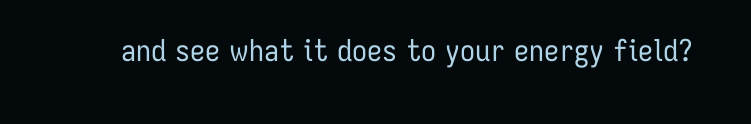and see what it does to your energy field?